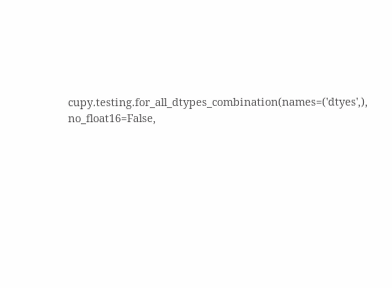cupy.testing.for_all_dtypes_combination(names=('dtyes',), no_float16=False,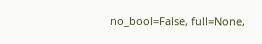no_bool=False, full=None,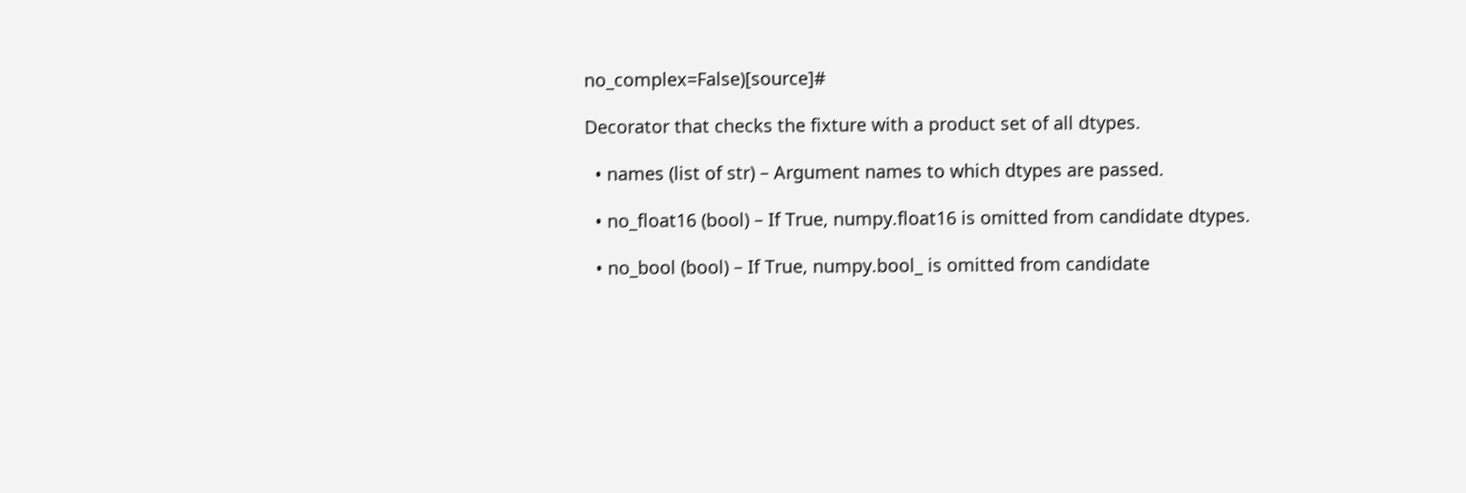no_complex=False)[source]#

Decorator that checks the fixture with a product set of all dtypes.

  • names (list of str) – Argument names to which dtypes are passed.

  • no_float16 (bool) – If True, numpy.float16 is omitted from candidate dtypes.

  • no_bool (bool) – If True, numpy.bool_ is omitted from candidate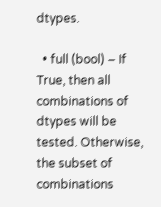dtypes.

  • full (bool) – If True, then all combinations of dtypes will be tested. Otherwise, the subset of combinations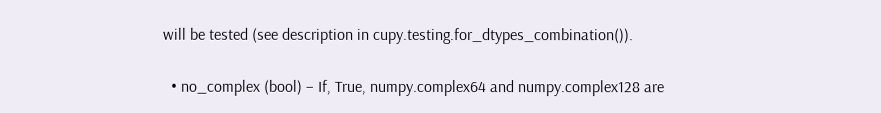will be tested (see description in cupy.testing.for_dtypes_combination()).

  • no_complex (bool) – If, True, numpy.complex64 and numpy.complex128 are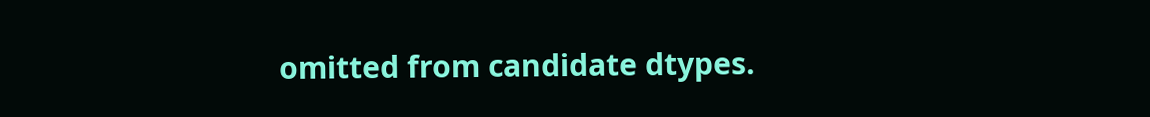omitted from candidate dtypes.